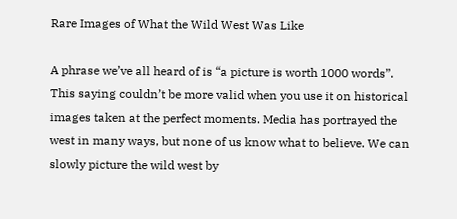Rare Images of What the Wild West Was Like

A phrase we’ve all heard of is “a picture is worth 1000 words”. This saying couldn’t be more valid when you use it on historical images taken at the perfect moments. Media has portrayed the west in many ways, but none of us know what to believe. We can slowly picture the wild west by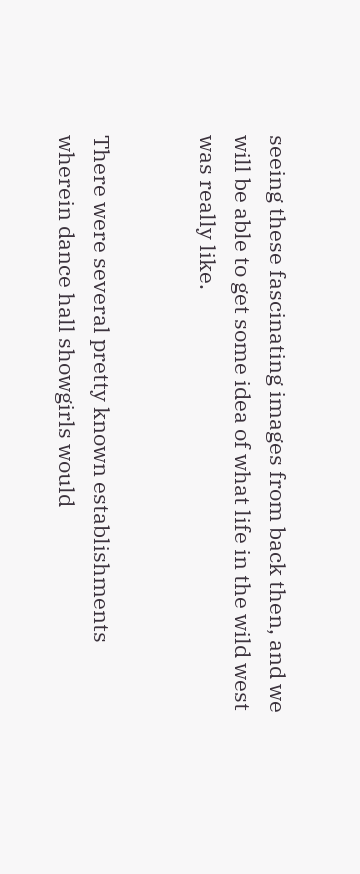seeing these fascinating images from back then, and we will be able to get some idea of what life in the wild west was really like.


There were several pretty known establishments wherein dance hall showgirls would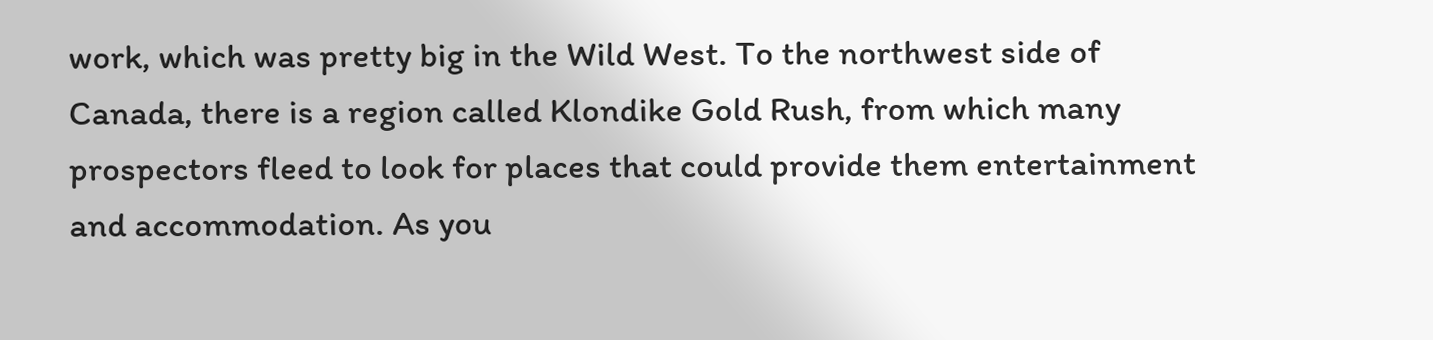work, which was pretty big in the Wild West. To the northwest side of Canada, there is a region called Klondike Gold Rush, from which many prospectors fleed to look for places that could provide them entertainment and accommodation. As you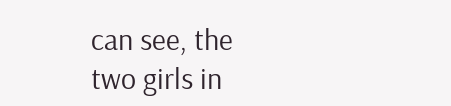can see, the two girls in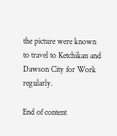the picture were known to travel to Ketchikan and Dawson City for Work regularly.

End of content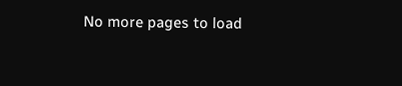No more pages to load